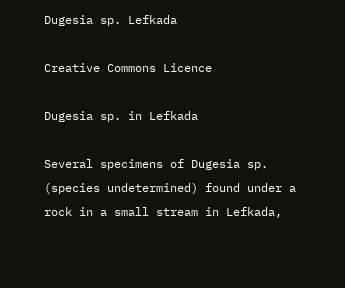Dugesia sp. Lefkada

Creative Commons Licence

Dugesia sp. in Lefkada

Several specimens of Dugesia sp. (species undetermined) found under a rock in a small stream in Lefkada,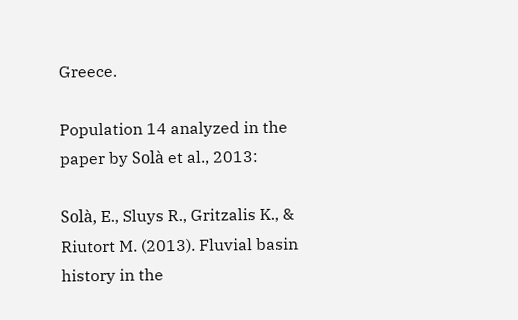Greece.

Population 14 analyzed in the paper by Solà et al., 2013:

Solà, E., Sluys R., Gritzalis K., & Riutort M. (2013). Fluvial basin history in the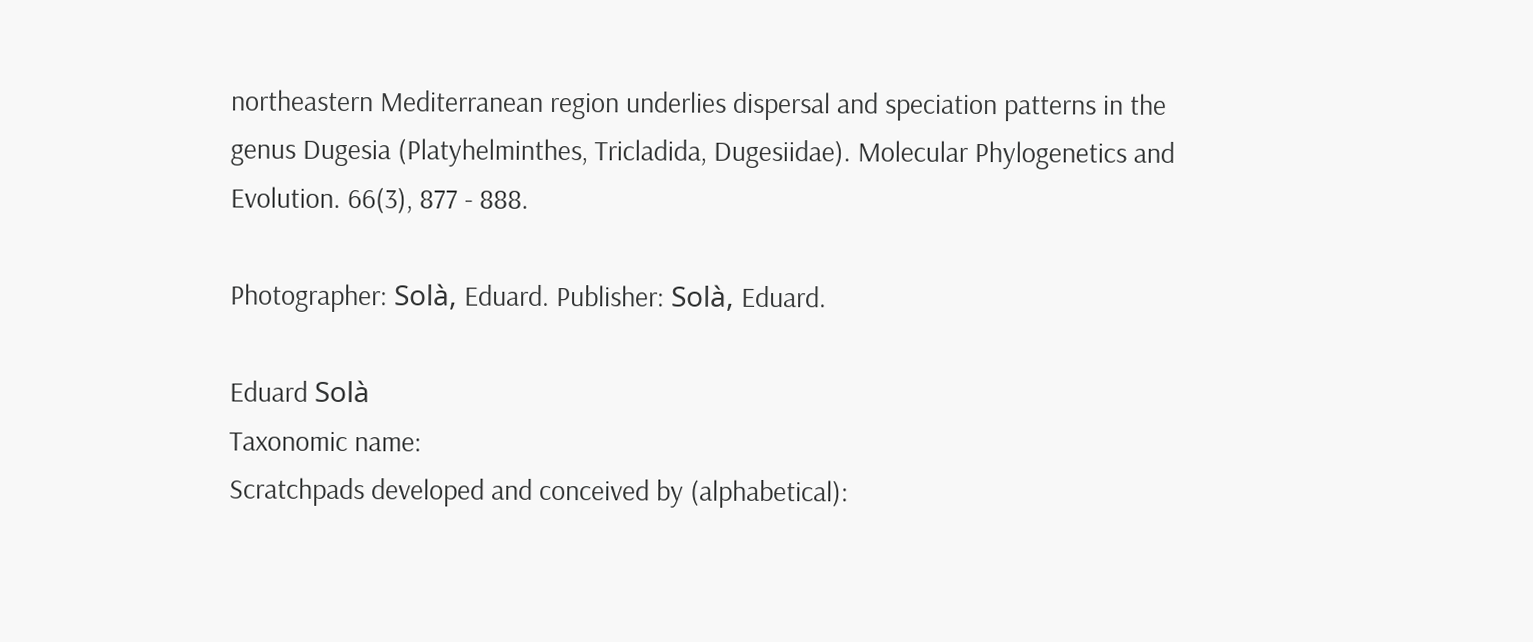northeastern Mediterranean region underlies dispersal and speciation patterns in the genus Dugesia (Platyhelminthes, Tricladida, Dugesiidae). Molecular Phylogenetics and Evolution. 66(3), 877 - 888.

Photographer: Solà, Eduard. Publisher: Solà, Eduard.

Eduard Solà
Taxonomic name:
Scratchpads developed and conceived by (alphabetical):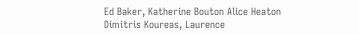Ed Baker, Katherine Bouton Alice Heaton Dimitris Koureas, Laurence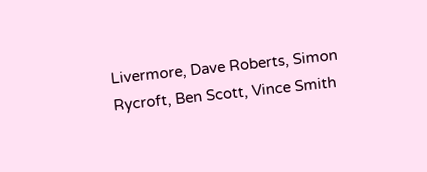Livermore, Dave Roberts, Simon Rycroft, Ben Scott, Vince Smith